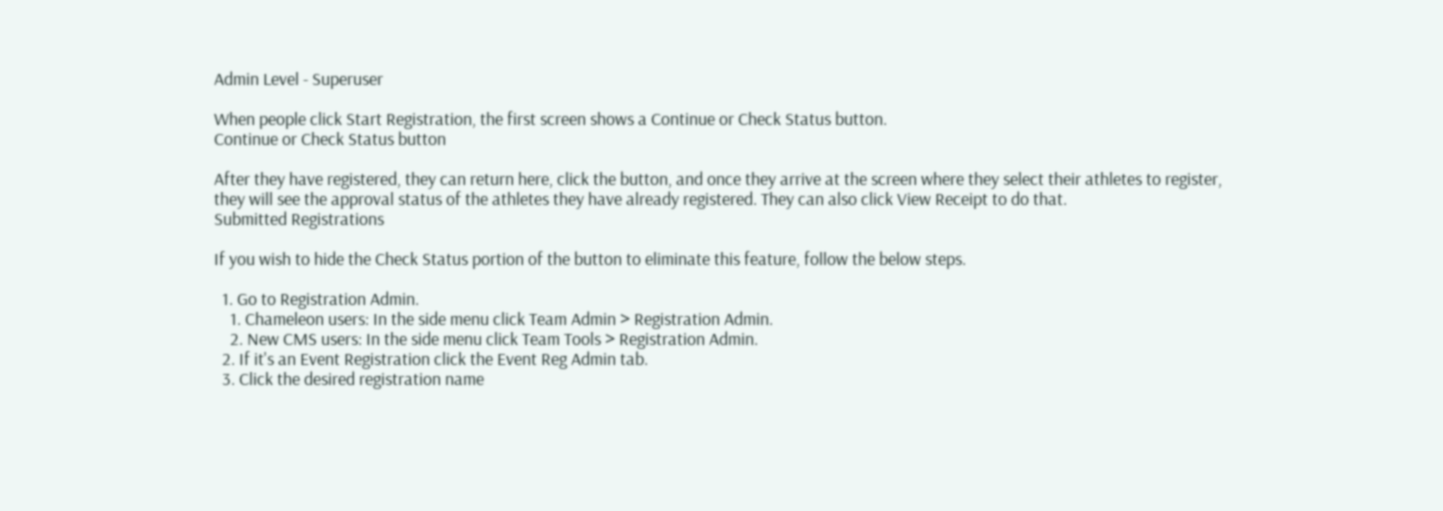Admin Level - Superuser

When people click Start Registration, the first screen shows a Continue or Check Status button.
Continue or Check Status button

After they have registered, they can return here, click the button, and once they arrive at the screen where they select their athletes to register, they will see the approval status of the athletes they have already registered. They can also click View Receipt to do that.
Submitted Registrations

If you wish to hide the Check Status portion of the button to eliminate this feature, follow the below steps.

  1. Go to Registration Admin.
    1. Chameleon users: In the side menu click Team Admin > Registration Admin.
    2. New CMS users: In the side menu click Team Tools > Registration Admin.
  2. If it's an Event Registration click the Event Reg Admin tab.
  3. Click the desired registration name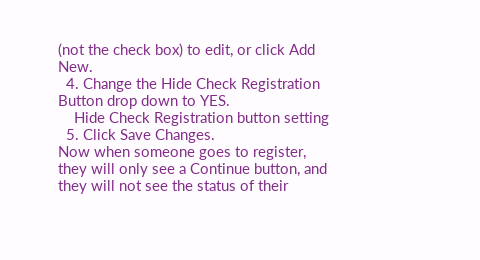(not the check box) to edit, or click Add New.
  4. Change the Hide Check Registration Button drop down to YES.
    Hide Check Registration button setting
  5. Click Save Changes.
Now when someone goes to register, they will only see a Continue button, and they will not see the status of their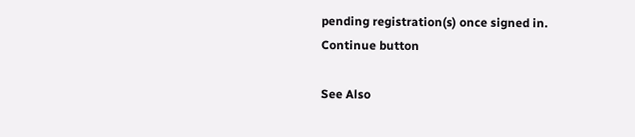pending registration(s) once signed in.
Continue button

See Also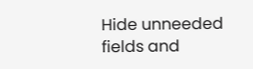Hide unneeded fields and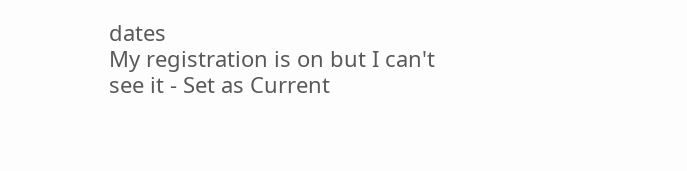dates
My registration is on but I can't see it - Set as Current